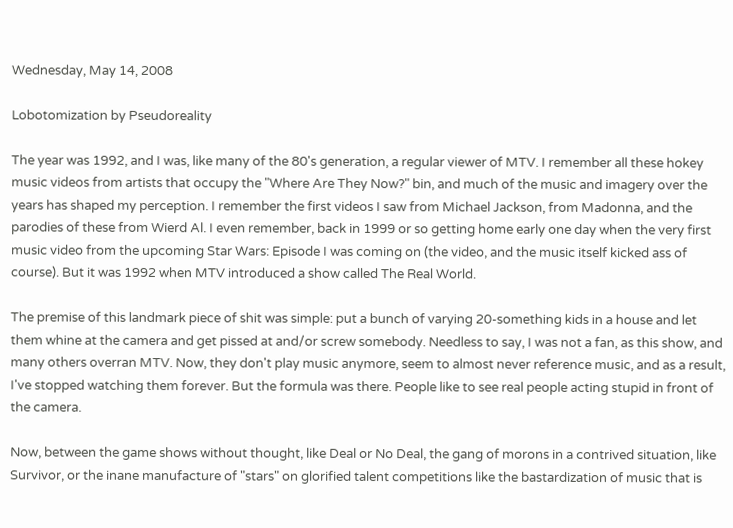Wednesday, May 14, 2008

Lobotomization by Pseudoreality

The year was 1992, and I was, like many of the 80's generation, a regular viewer of MTV. I remember all these hokey music videos from artists that occupy the "Where Are They Now?" bin, and much of the music and imagery over the years has shaped my perception. I remember the first videos I saw from Michael Jackson, from Madonna, and the parodies of these from Wierd Al. I even remember, back in 1999 or so getting home early one day when the very first music video from the upcoming Star Wars: Episode I was coming on (the video, and the music itself kicked ass of course). But it was 1992 when MTV introduced a show called The Real World.

The premise of this landmark piece of shit was simple: put a bunch of varying 20-something kids in a house and let them whine at the camera and get pissed at and/or screw somebody. Needless to say, I was not a fan, as this show, and many others overran MTV. Now, they don't play music anymore, seem to almost never reference music, and as a result, I've stopped watching them forever. But the formula was there. People like to see real people acting stupid in front of the camera.

Now, between the game shows without thought, like Deal or No Deal, the gang of morons in a contrived situation, like Survivor, or the inane manufacture of "stars" on glorified talent competitions like the bastardization of music that is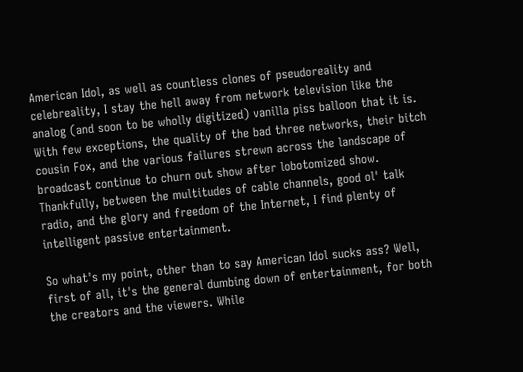American Idol, as well as countless clones of pseudoreality and celebreality, I stay the hell away from network television like the analog (and soon to be wholly digitized) vanilla piss balloon that it is. With few exceptions, the quality of the bad three networks, their bitch cousin Fox, and the various failures strewn across the landscape of broadcast continue to churn out show after lobotomized show. Thankfully, between the multitudes of cable channels, good ol' talk radio, and the glory and freedom of the Internet, I find plenty of intelligent passive entertainment.

So what's my point, other than to say American Idol sucks ass? Well, first of all, it's the general dumbing down of entertainment, for both the creators and the viewers. While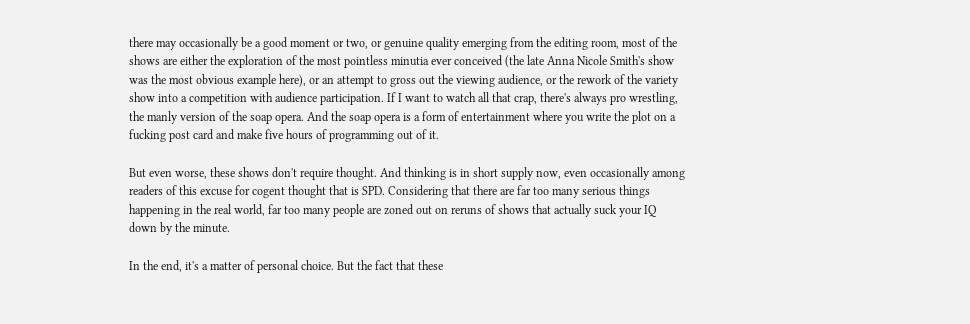there may occasionally be a good moment or two, or genuine quality emerging from the editing room, most of the shows are either the exploration of the most pointless minutia ever conceived (the late Anna Nicole Smith's show was the most obvious example here), or an attempt to gross out the viewing audience, or the rework of the variety show into a competition with audience participation. If I want to watch all that crap, there's always pro wrestling, the manly version of the soap opera. And the soap opera is a form of entertainment where you write the plot on a fucking post card and make five hours of programming out of it.

But even worse, these shows don't require thought. And thinking is in short supply now, even occasionally among readers of this excuse for cogent thought that is SPD. Considering that there are far too many serious things happening in the real world, far too many people are zoned out on reruns of shows that actually suck your IQ down by the minute.

In the end, it's a matter of personal choice. But the fact that these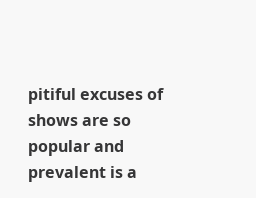pitiful excuses of shows are so popular and prevalent is a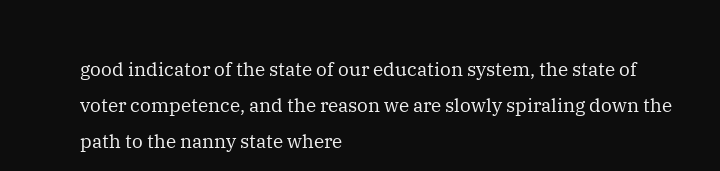good indicator of the state of our education system, the state of voter competence, and the reason we are slowly spiraling down the path to the nanny state where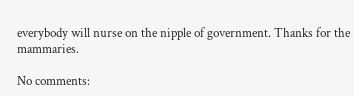everybody will nurse on the nipple of government. Thanks for the mammaries.

No comments: